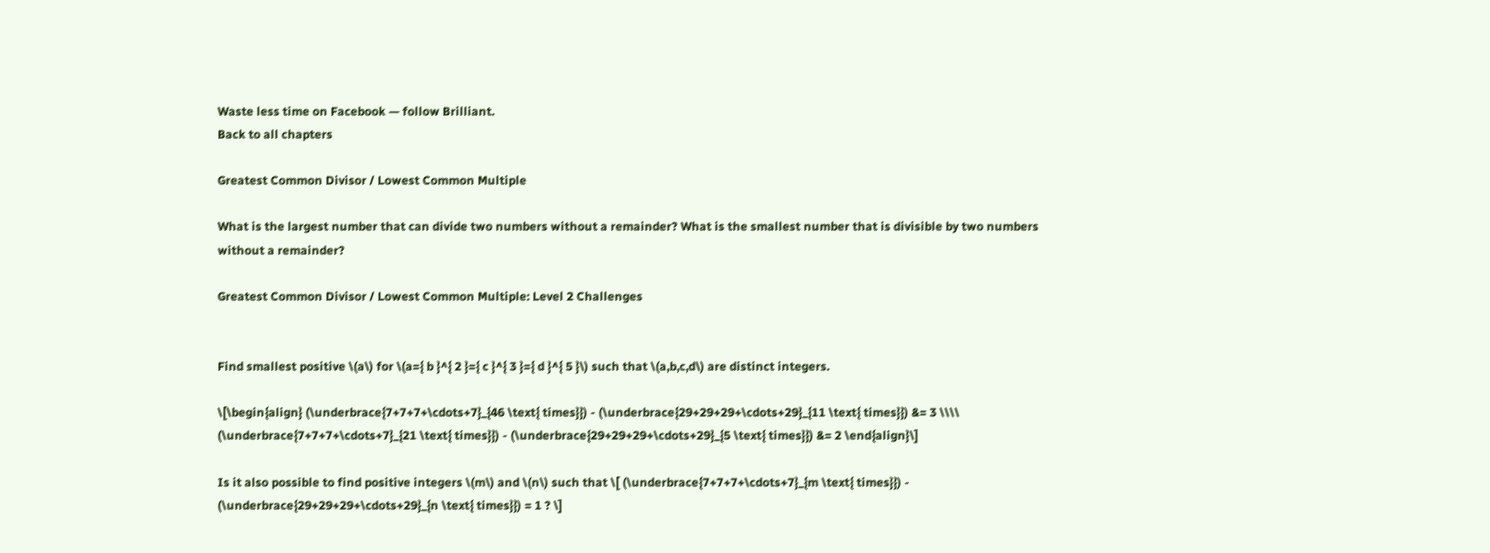Waste less time on Facebook — follow Brilliant.
Back to all chapters

Greatest Common Divisor / Lowest Common Multiple

What is the largest number that can divide two numbers without a remainder? What is the smallest number that is divisible by two numbers without a remainder?

Greatest Common Divisor / Lowest Common Multiple: Level 2 Challenges


Find smallest positive \(a\) for \(a={ b }^{ 2 }={ c }^{ 3 }={ d }^{ 5 }\) such that \(a,b,c,d\) are distinct integers.

\[\begin{align} (\underbrace{7+7+7+\cdots+7}_{46 \text{ times}}) - (\underbrace{29+29+29+\cdots+29}_{11 \text{ times}}) &= 3 \\\\ (\underbrace{7+7+7+\cdots+7}_{21 \text{ times}}) - (\underbrace{29+29+29+\cdots+29}_{5 \text{ times}}) &= 2 \end{align}\]

Is it also possible to find positive integers \(m\) and \(n\) such that \[ (\underbrace{7+7+7+\cdots+7}_{m \text{ times}}) - (\underbrace{29+29+29+\cdots+29}_{n \text{ times}}) = 1 ? \]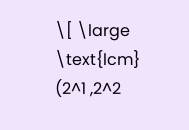\[ \large \text{lcm} (2^1 ,2^2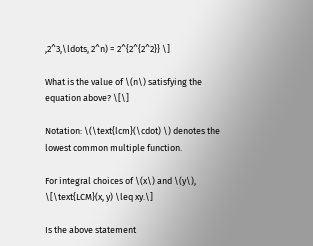,2^3,\ldots, 2^n) = 2^{2^{2^2}} \]

What is the value of \(n\) satisfying the equation above? \[\]

Notation: \(\text{lcm}(\cdot) \) denotes the lowest common multiple function.

For integral choices of \(x\) and \(y\), \[\text{LCM}(x, y) \leq xy.\]

Is the above statement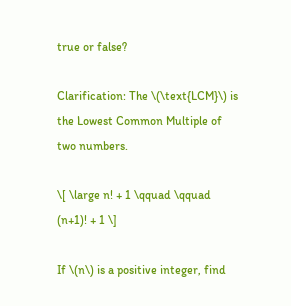true or false?

Clarification: The \(\text{LCM}\) is the Lowest Common Multiple of two numbers.

\[ \large n! + 1 \qquad \qquad (n+1)! + 1 \]

If \(n\) is a positive integer, find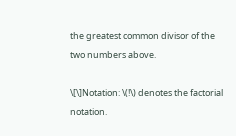the greatest common divisor of the two numbers above.

\[\]Notation: \(!\) denotes the factorial notation.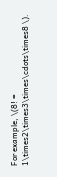For example, \(8! = 1\times2\times3\times\cdots\times8 \).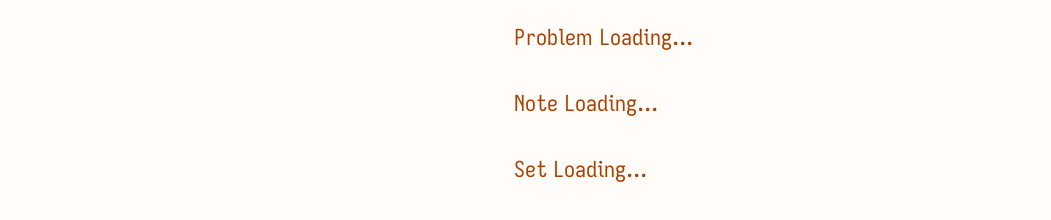Problem Loading...

Note Loading...

Set Loading...